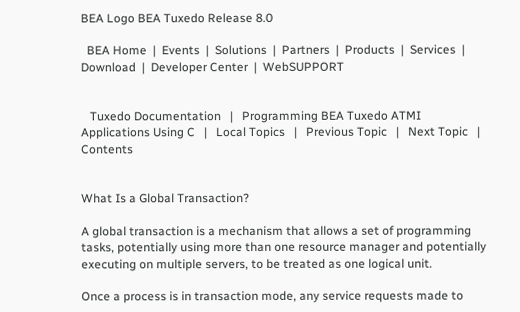BEA Logo BEA Tuxedo Release 8.0

  BEA Home  |  Events  |  Solutions  |  Partners  |  Products  |  Services  |  Download  |  Developer Center  |  WebSUPPORT


   Tuxedo Documentation   |   Programming BEA Tuxedo ATMI Applications Using C   |   Local Topics   |   Previous Topic   |   Next Topic   |   Contents


What Is a Global Transaction?

A global transaction is a mechanism that allows a set of programming tasks, potentially using more than one resource manager and potentially executing on multiple servers, to be treated as one logical unit.

Once a process is in transaction mode, any service requests made to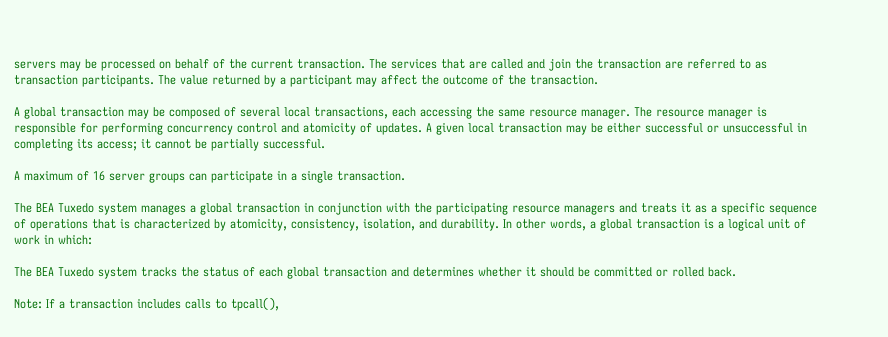servers may be processed on behalf of the current transaction. The services that are called and join the transaction are referred to as transaction participants. The value returned by a participant may affect the outcome of the transaction.

A global transaction may be composed of several local transactions, each accessing the same resource manager. The resource manager is responsible for performing concurrency control and atomicity of updates. A given local transaction may be either successful or unsuccessful in completing its access; it cannot be partially successful.

A maximum of 16 server groups can participate in a single transaction.

The BEA Tuxedo system manages a global transaction in conjunction with the participating resource managers and treats it as a specific sequence of operations that is characterized by atomicity, consistency, isolation, and durability. In other words, a global transaction is a logical unit of work in which:

The BEA Tuxedo system tracks the status of each global transaction and determines whether it should be committed or rolled back.

Note: If a transaction includes calls to tpcall(),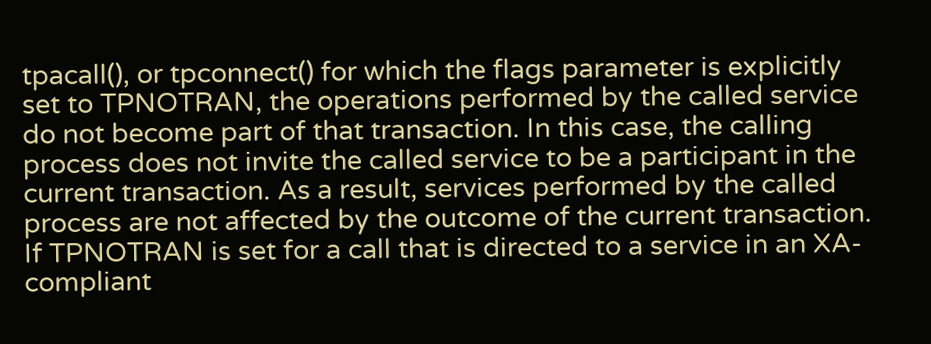tpacall(), or tpconnect() for which the flags parameter is explicitly set to TPNOTRAN, the operations performed by the called service do not become part of that transaction. In this case, the calling process does not invite the called service to be a participant in the current transaction. As a result, services performed by the called process are not affected by the outcome of the current transaction. If TPNOTRAN is set for a call that is directed to a service in an XA-compliant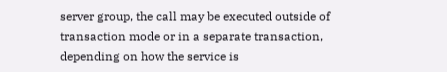server group, the call may be executed outside of transaction mode or in a separate transaction, depending on how the service is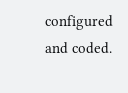configured and coded.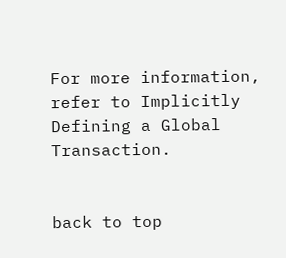For more information, refer to Implicitly Defining a Global Transaction.


back to top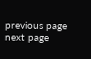previous page next page